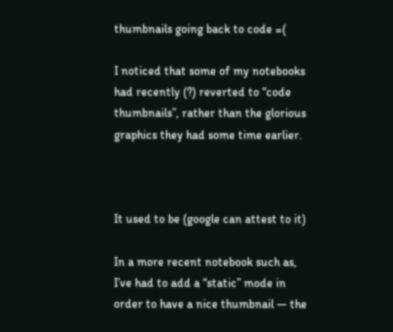thumbnails going back to code =(

I noticed that some of my notebooks had recently (?) reverted to “code thumbnails”, rather than the glorious graphics they had some time earlier.



It used to be (google can attest to it)

In a more recent notebook such as, I’ve had to add a “static” mode in order to have a nice thumbnail — the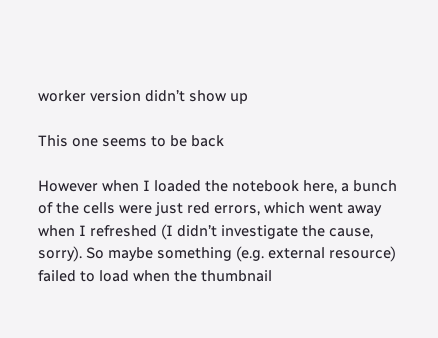worker version didn’t show up

This one seems to be back

However when I loaded the notebook here, a bunch of the cells were just red errors, which went away when I refreshed (I didn’t investigate the cause, sorry). So maybe something (e.g. external resource) failed to load when the thumbnail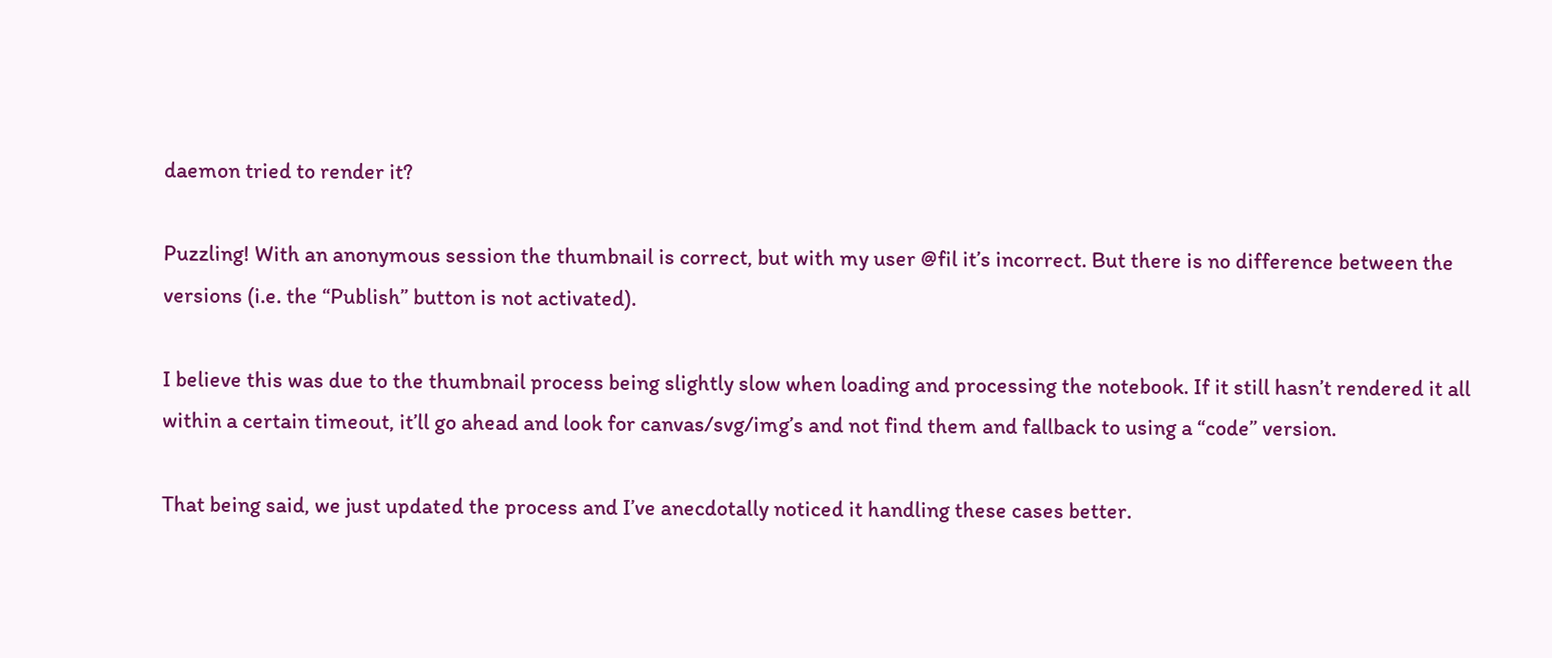daemon tried to render it?

Puzzling! With an anonymous session the thumbnail is correct, but with my user @fil it’s incorrect. But there is no difference between the versions (i.e. the “Publish” button is not activated).

I believe this was due to the thumbnail process being slightly slow when loading and processing the notebook. If it still hasn’t rendered it all within a certain timeout, it’ll go ahead and look for canvas/svg/img’s and not find them and fallback to using a “code” version.

That being said, we just updated the process and I’ve anecdotally noticed it handling these cases better.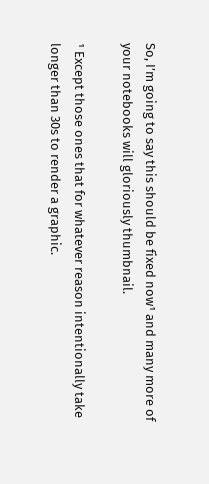So, I’m going to say this should be fixed now¹ and many more of your notebooks will gloriously thumbnail.

¹ Except those ones that for whatever reason intentionally take longer than 30s to render a graphic.